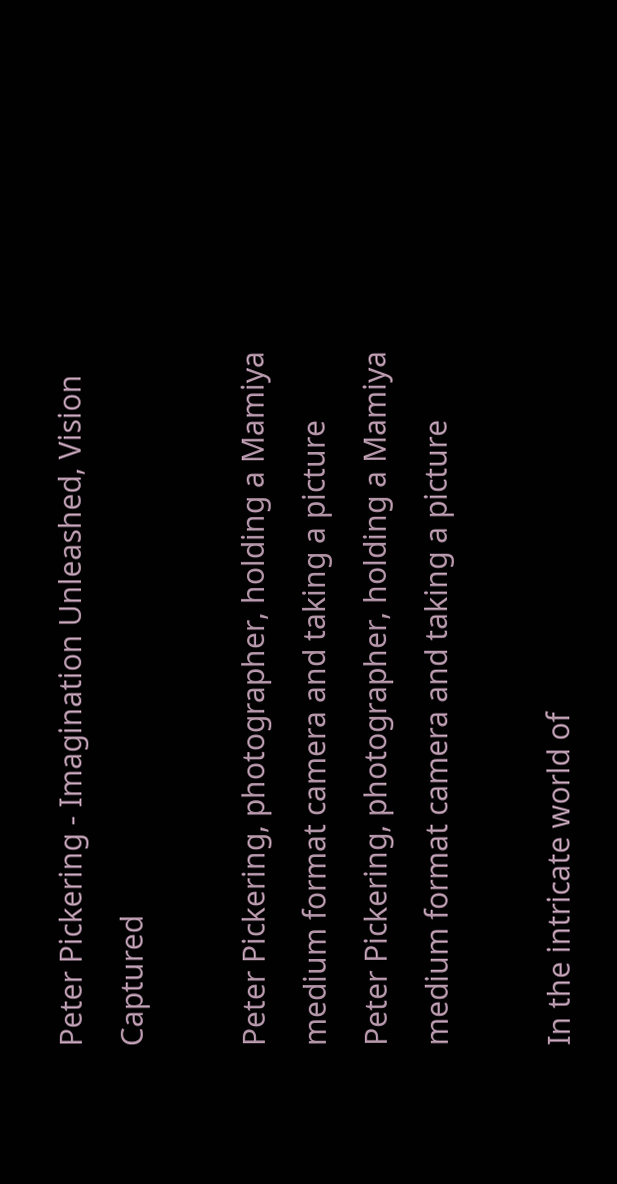Peter Pickering - Imagination Unleashed, Vision Captured

Peter Pickering, photographer, holding a Mamiya medium format camera and taking a picture
Peter Pickering, photographer, holding a Mamiya medium format camera and taking a picture

In the intricate world of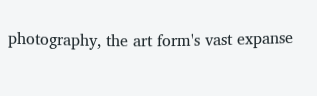photography, the art form's vast expanse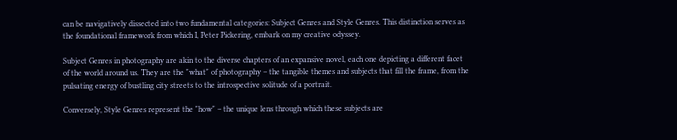can be navigatively dissected into two fundamental categories: Subject Genres and Style Genres. This distinction serves as the foundational framework from which I, Peter Pickering, embark on my creative odyssey.

Subject Genres in photography are akin to the diverse chapters of an expansive novel, each one depicting a different facet of the world around us. They are the "what" of photography – the tangible themes and subjects that fill the frame, from the pulsating energy of bustling city streets to the introspective solitude of a portrait.

Conversely, Style Genres represent the "how" – the unique lens through which these subjects are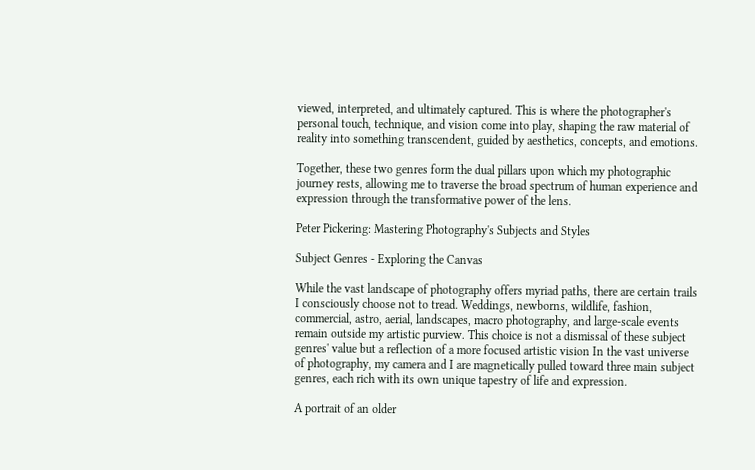viewed, interpreted, and ultimately captured. This is where the photographer's personal touch, technique, and vision come into play, shaping the raw material of reality into something transcendent, guided by aesthetics, concepts, and emotions.

Together, these two genres form the dual pillars upon which my photographic journey rests, allowing me to traverse the broad spectrum of human experience and expression through the transformative power of the lens.

Peter Pickering: Mastering Photography's Subjects and Styles

Subject Genres - Exploring the Canvas

While the vast landscape of photography offers myriad paths, there are certain trails I consciously choose not to tread. Weddings, newborns, wildlife, fashion, commercial, astro, aerial, landscapes, macro photography, and large-scale events remain outside my artistic purview. This choice is not a dismissal of these subject genres' value but a reflection of a more focused artistic vision In the vast universe of photography, my camera and I are magnetically pulled toward three main subject genres, each rich with its own unique tapestry of life and expression.

A portrait of an older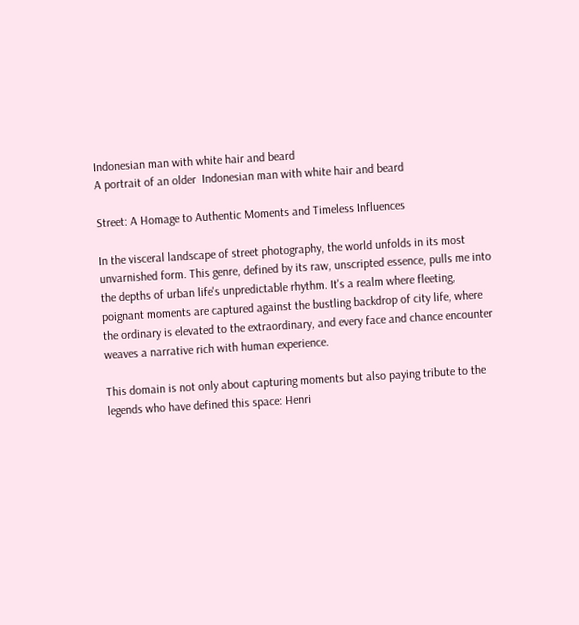Indonesian man with white hair and beard
A portrait of an older  Indonesian man with white hair and beard

Street: A Homage to Authentic Moments and Timeless Influences

In the visceral landscape of street photography, the world unfolds in its most unvarnished form. This genre, defined by its raw, unscripted essence, pulls me into the depths of urban life's unpredictable rhythm. It's a realm where fleeting, poignant moments are captured against the bustling backdrop of city life, where the ordinary is elevated to the extraordinary, and every face and chance encounter weaves a narrative rich with human experience.

This domain is not only about capturing moments but also paying tribute to the legends who have defined this space: Henri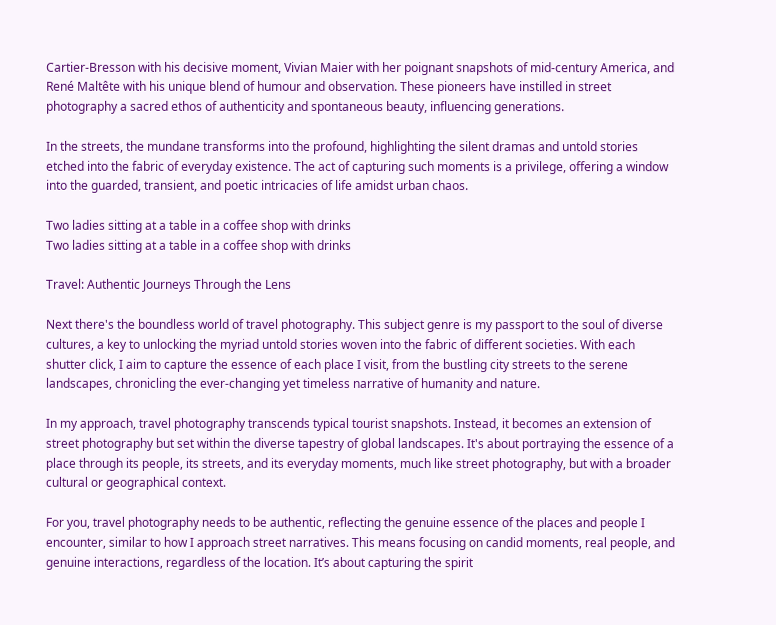Cartier-Bresson with his decisive moment, Vivian Maier with her poignant snapshots of mid-century America, and René Maltête with his unique blend of humour and observation. These pioneers have instilled in street photography a sacred ethos of authenticity and spontaneous beauty, influencing generations.

In the streets, the mundane transforms into the profound, highlighting the silent dramas and untold stories etched into the fabric of everyday existence. The act of capturing such moments is a privilege, offering a window into the guarded, transient, and poetic intricacies of life amidst urban chaos.

Two ladies sitting at a table in a coffee shop with drinks
Two ladies sitting at a table in a coffee shop with drinks

Travel: Authentic Journeys Through the Lens

Next there's the boundless world of travel photography. This subject genre is my passport to the soul of diverse cultures, a key to unlocking the myriad untold stories woven into the fabric of different societies. With each shutter click, I aim to capture the essence of each place I visit, from the bustling city streets to the serene landscapes, chronicling the ever-changing yet timeless narrative of humanity and nature.

In my approach, travel photography transcends typical tourist snapshots. Instead, it becomes an extension of street photography but set within the diverse tapestry of global landscapes. It's about portraying the essence of a place through its people, its streets, and its everyday moments, much like street photography, but with a broader cultural or geographical context.

For you, travel photography needs to be authentic, reflecting the genuine essence of the places and people I encounter, similar to how I approach street narratives. This means focusing on candid moments, real people, and genuine interactions, regardless of the location. It’s about capturing the spirit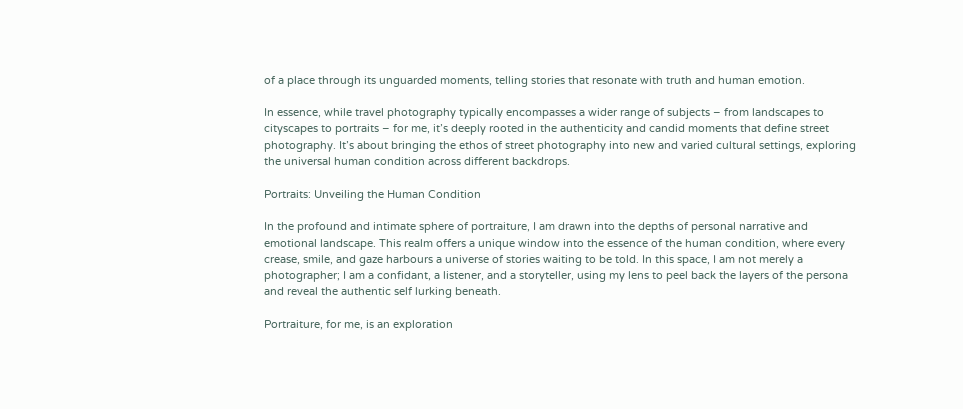of a place through its unguarded moments, telling stories that resonate with truth and human emotion.

In essence, while travel photography typically encompasses a wider range of subjects – from landscapes to cityscapes to portraits – for me, it’s deeply rooted in the authenticity and candid moments that define street photography. It’s about bringing the ethos of street photography into new and varied cultural settings, exploring the universal human condition across different backdrops.

Portraits: Unveiling the Human Condition

In the profound and intimate sphere of portraiture, I am drawn into the depths of personal narrative and emotional landscape. This realm offers a unique window into the essence of the human condition, where every crease, smile, and gaze harbours a universe of stories waiting to be told. In this space, I am not merely a photographer; I am a confidant, a listener, and a storyteller, using my lens to peel back the layers of the persona and reveal the authentic self lurking beneath.

Portraiture, for me, is an exploration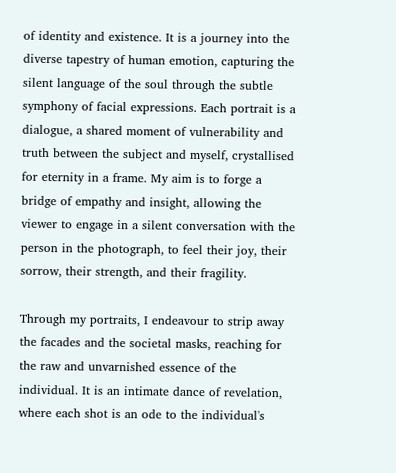of identity and existence. It is a journey into the diverse tapestry of human emotion, capturing the silent language of the soul through the subtle symphony of facial expressions. Each portrait is a dialogue, a shared moment of vulnerability and truth between the subject and myself, crystallised for eternity in a frame. My aim is to forge a bridge of empathy and insight, allowing the viewer to engage in a silent conversation with the person in the photograph, to feel their joy, their sorrow, their strength, and their fragility.

Through my portraits, I endeavour to strip away the facades and the societal masks, reaching for the raw and unvarnished essence of the individual. It is an intimate dance of revelation, where each shot is an ode to the individual's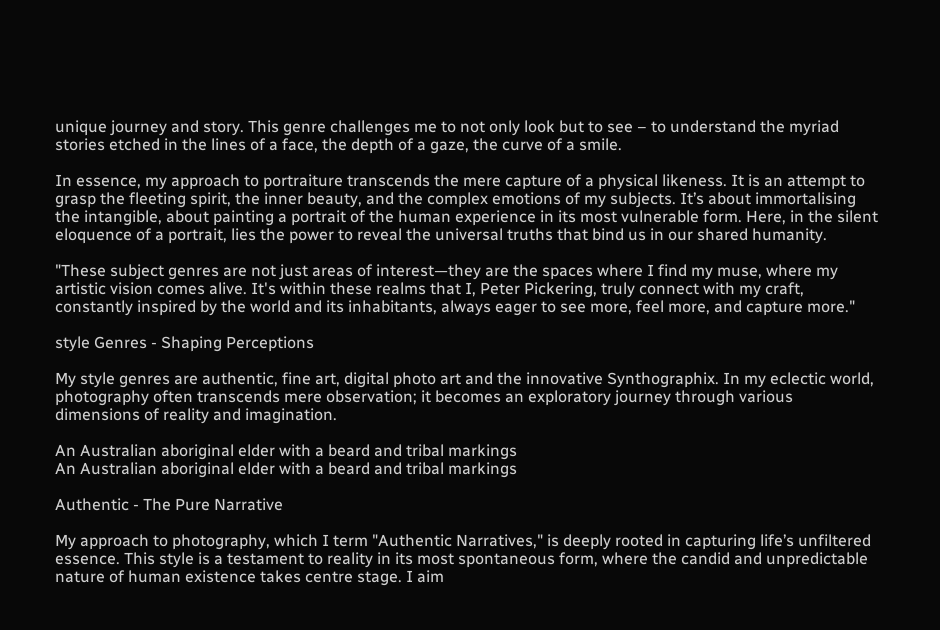unique journey and story. This genre challenges me to not only look but to see – to understand the myriad stories etched in the lines of a face, the depth of a gaze, the curve of a smile.

In essence, my approach to portraiture transcends the mere capture of a physical likeness. It is an attempt to grasp the fleeting spirit, the inner beauty, and the complex emotions of my subjects. It’s about immortalising the intangible, about painting a portrait of the human experience in its most vulnerable form. Here, in the silent eloquence of a portrait, lies the power to reveal the universal truths that bind us in our shared humanity.

"These subject genres are not just areas of interest—they are the spaces where I find my muse, where my artistic vision comes alive. It's within these realms that I, Peter Pickering, truly connect with my craft, constantly inspired by the world and its inhabitants, always eager to see more, feel more, and capture more."

style Genres - Shaping Perceptions

My style genres are authentic, fine art, digital photo art and the innovative Synthographix. In my eclectic world, photography often transcends mere observation; it becomes an exploratory journey through various dimensions of reality and imagination.

An Australian aboriginal elder with a beard and tribal markings
An Australian aboriginal elder with a beard and tribal markings

Authentic - The Pure Narrative

My approach to photography, which I term "Authentic Narratives," is deeply rooted in capturing life’s unfiltered essence. This style is a testament to reality in its most spontaneous form, where the candid and unpredictable nature of human existence takes centre stage. I aim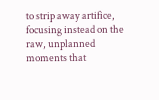to strip away artifice, focusing instead on the raw, unplanned moments that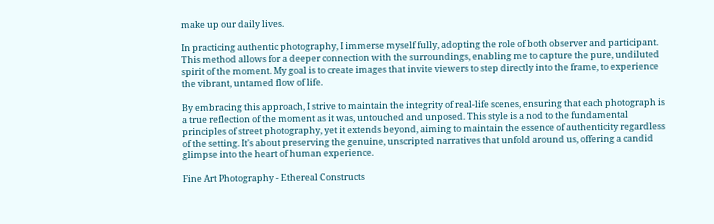make up our daily lives.

In practicing authentic photography, I immerse myself fully, adopting the role of both observer and participant. This method allows for a deeper connection with the surroundings, enabling me to capture the pure, undiluted spirit of the moment. My goal is to create images that invite viewers to step directly into the frame, to experience the vibrant, untamed flow of life.

By embracing this approach, I strive to maintain the integrity of real-life scenes, ensuring that each photograph is a true reflection of the moment as it was, untouched and unposed. This style is a nod to the fundamental principles of street photography, yet it extends beyond, aiming to maintain the essence of authenticity regardless of the setting. It's about preserving the genuine, unscripted narratives that unfold around us, offering a candid glimpse into the heart of human experience.

Fine Art Photography - Ethereal Constructs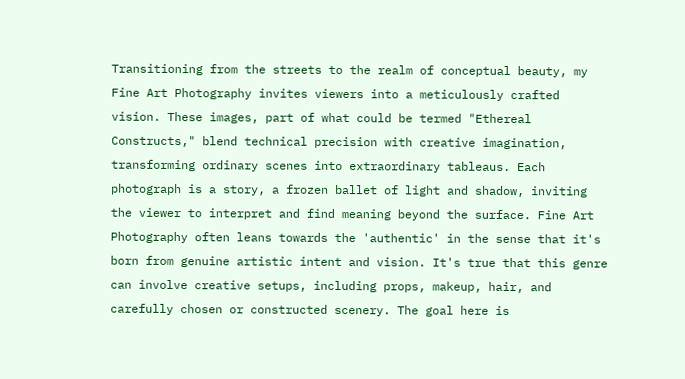Transitioning from the streets to the realm of conceptual beauty, my Fine Art Photography invites viewers into a meticulously crafted vision. These images, part of what could be termed "Ethereal Constructs," blend technical precision with creative imagination, transforming ordinary scenes into extraordinary tableaus. Each photograph is a story, a frozen ballet of light and shadow, inviting the viewer to interpret and find meaning beyond the surface. Fine Art Photography often leans towards the 'authentic' in the sense that it's born from genuine artistic intent and vision. It's true that this genre can involve creative setups, including props, makeup, hair, and carefully chosen or constructed scenery. The goal here is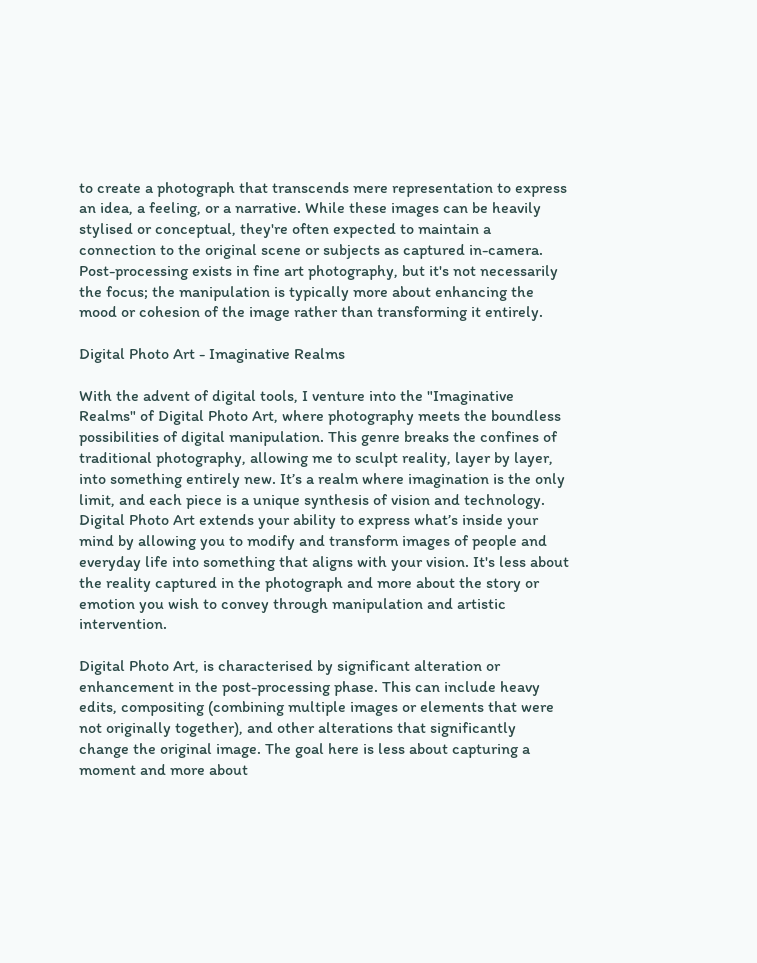to create a photograph that transcends mere representation to express an idea, a feeling, or a narrative. While these images can be heavily stylised or conceptual, they're often expected to maintain a connection to the original scene or subjects as captured in-camera. Post-processing exists in fine art photography, but it's not necessarily the focus; the manipulation is typically more about enhancing the mood or cohesion of the image rather than transforming it entirely.

Digital Photo Art - Imaginative Realms

With the advent of digital tools, I venture into the "Imaginative Realms" of Digital Photo Art, where photography meets the boundless possibilities of digital manipulation. This genre breaks the confines of traditional photography, allowing me to sculpt reality, layer by layer, into something entirely new. It’s a realm where imagination is the only limit, and each piece is a unique synthesis of vision and technology. Digital Photo Art extends your ability to express what’s inside your mind by allowing you to modify and transform images of people and everyday life into something that aligns with your vision. It's less about the reality captured in the photograph and more about the story or emotion you wish to convey through manipulation and artistic intervention.

Digital Photo Art, is characterised by significant alteration or enhancement in the post-processing phase. This can include heavy edits, compositing (combining multiple images or elements that were not originally together), and other alterations that significantly change the original image. The goal here is less about capturing a moment and more about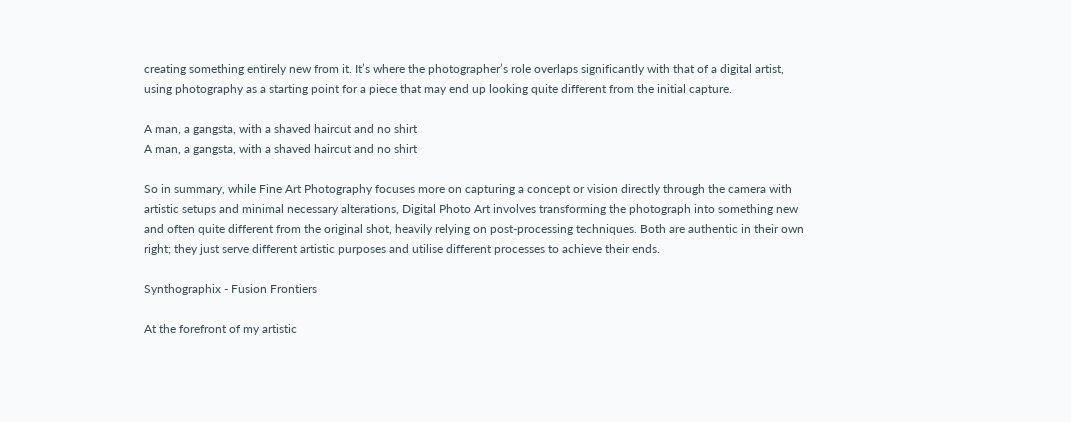creating something entirely new from it. It’s where the photographer’s role overlaps significantly with that of a digital artist, using photography as a starting point for a piece that may end up looking quite different from the initial capture.

A man, a gangsta, with a shaved haircut and no shirt
A man, a gangsta, with a shaved haircut and no shirt

So in summary, while Fine Art Photography focuses more on capturing a concept or vision directly through the camera with artistic setups and minimal necessary alterations, Digital Photo Art involves transforming the photograph into something new and often quite different from the original shot, heavily relying on post-processing techniques. Both are authentic in their own right; they just serve different artistic purposes and utilise different processes to achieve their ends.

Synthographix - Fusion Frontiers

At the forefront of my artistic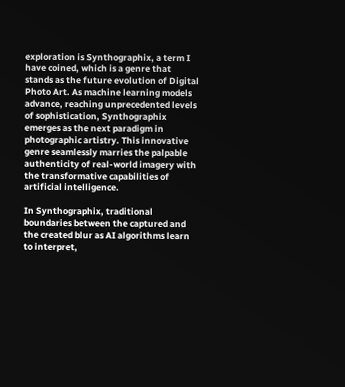exploration is Synthographix, a term I have coined, which is a genre that stands as the future evolution of Digital Photo Art. As machine learning models advance, reaching unprecedented levels of sophistication, Synthographix emerges as the next paradigm in photographic artistry. This innovative genre seamlessly marries the palpable authenticity of real-world imagery with the transformative capabilities of artificial intelligence.

In Synthographix, traditional boundaries between the captured and the created blur as AI algorithms learn to interpret,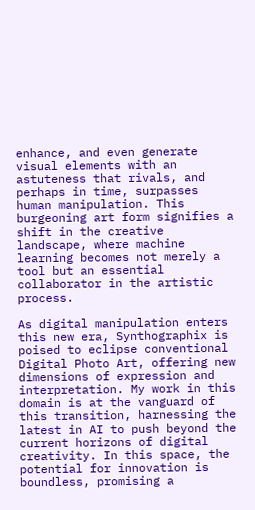enhance, and even generate visual elements with an astuteness that rivals, and perhaps in time, surpasses human manipulation. This burgeoning art form signifies a shift in the creative landscape, where machine learning becomes not merely a tool but an essential collaborator in the artistic process.

As digital manipulation enters this new era, Synthographix is poised to eclipse conventional Digital Photo Art, offering new dimensions of expression and interpretation. My work in this domain is at the vanguard of this transition, harnessing the latest in AI to push beyond the current horizons of digital creativity. In this space, the potential for innovation is boundless, promising a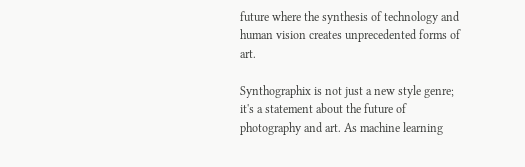future where the synthesis of technology and human vision creates unprecedented forms of art.

Synthographix is not just a new style genre; it's a statement about the future of photography and art. As machine learning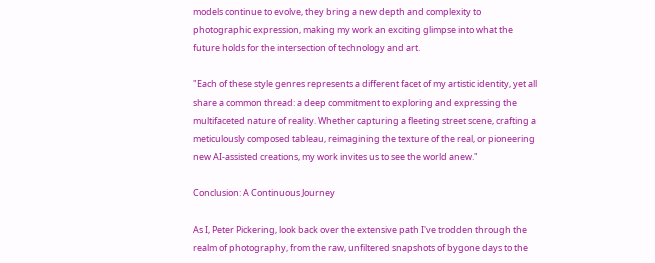models continue to evolve, they bring a new depth and complexity to photographic expression, making my work an exciting glimpse into what the future holds for the intersection of technology and art.

"Each of these style genres represents a different facet of my artistic identity, yet all share a common thread: a deep commitment to exploring and expressing the multifaceted nature of reality. Whether capturing a fleeting street scene, crafting a meticulously composed tableau, reimagining the texture of the real, or pioneering new AI-assisted creations, my work invites us to see the world anew."

Conclusion: A Continuous Journey

As I, Peter Pickering, look back over the extensive path I've trodden through the realm of photography, from the raw, unfiltered snapshots of bygone days to the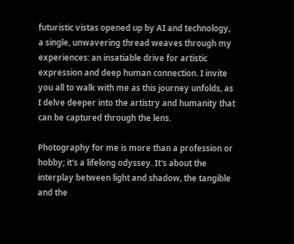futuristic vistas opened up by AI and technology, a single, unwavering thread weaves through my experiences: an insatiable drive for artistic expression and deep human connection. I invite you all to walk with me as this journey unfolds, as I delve deeper into the artistry and humanity that can be captured through the lens.

Photography for me is more than a profession or hobby; it's a lifelong odyssey. It's about the interplay between light and shadow, the tangible and the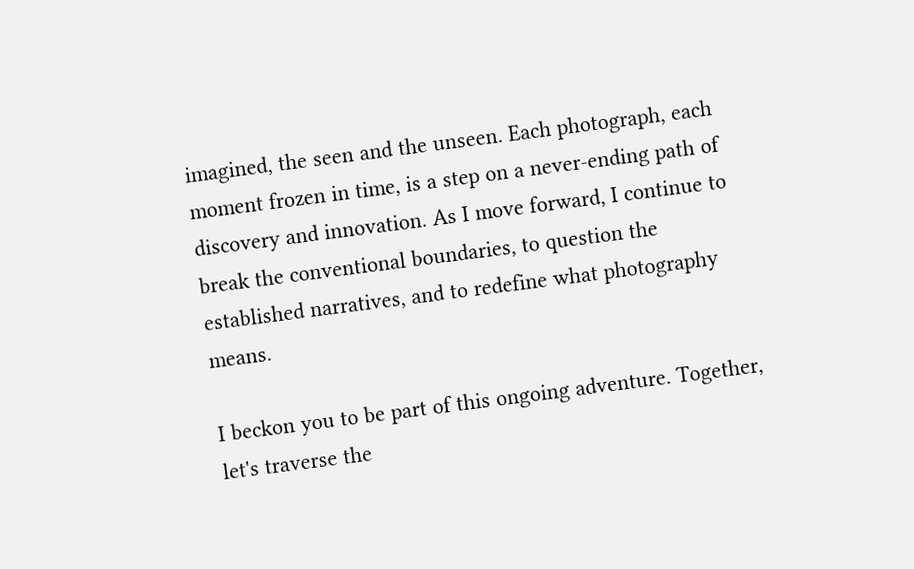imagined, the seen and the unseen. Each photograph, each moment frozen in time, is a step on a never-ending path of discovery and innovation. As I move forward, I continue to break the conventional boundaries, to question the established narratives, and to redefine what photography means.

I beckon you to be part of this ongoing adventure. Together, let's traverse the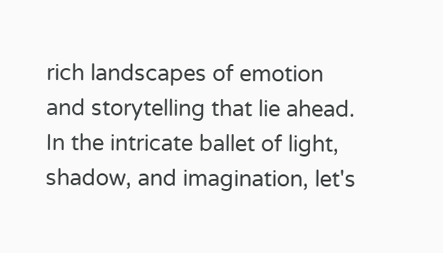rich landscapes of emotion and storytelling that lie ahead. In the intricate ballet of light, shadow, and imagination, let's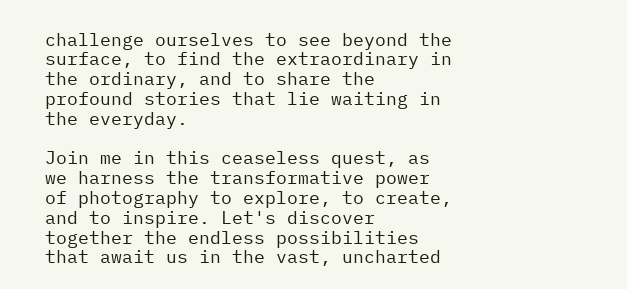challenge ourselves to see beyond the surface, to find the extraordinary in the ordinary, and to share the profound stories that lie waiting in the everyday.

Join me in this ceaseless quest, as we harness the transformative power of photography to explore, to create, and to inspire. Let's discover together the endless possibilities that await us in the vast, uncharted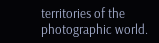territories of the photographic world.